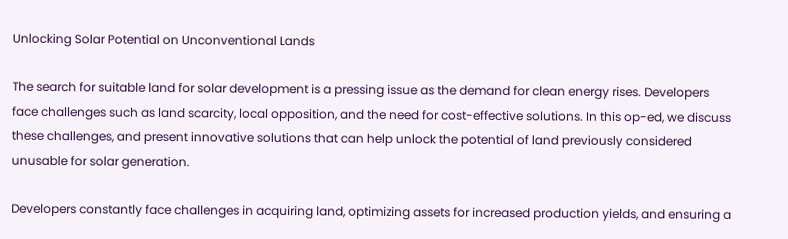Unlocking Solar Potential on Unconventional Lands

The search for suitable land for solar development is a pressing issue as the demand for clean energy rises. Developers face challenges such as land scarcity, local opposition, and the need for cost-effective solutions. In this op-ed, we discuss these challenges, and present innovative solutions that can help unlock the potential of land previously considered unusable for solar generation.

Developers constantly face challenges in acquiring land, optimizing assets for increased production yields, and ensuring a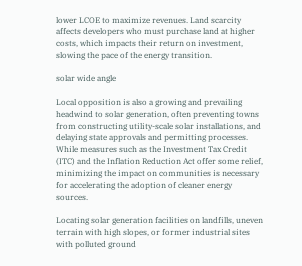lower LCOE to maximize revenues. Land scarcity affects developers who must purchase land at higher costs, which impacts their return on investment, slowing the pace of the energy transition.

solar wide angle

Local opposition is also a growing and prevailing headwind to solar generation, often preventing towns from constructing utility-scale solar installations, and delaying state approvals and permitting processes. While measures such as the Investment Tax Credit (ITC) and the Inflation Reduction Act offer some relief, minimizing the impact on communities is necessary for accelerating the adoption of cleaner energy sources.

Locating solar generation facilities on landfills, uneven terrain with high slopes, or former industrial sites with polluted ground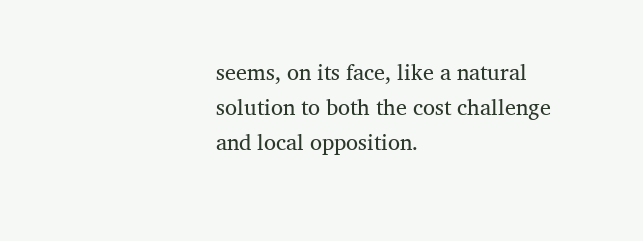seems, on its face, like a natural solution to both the cost challenge and local opposition.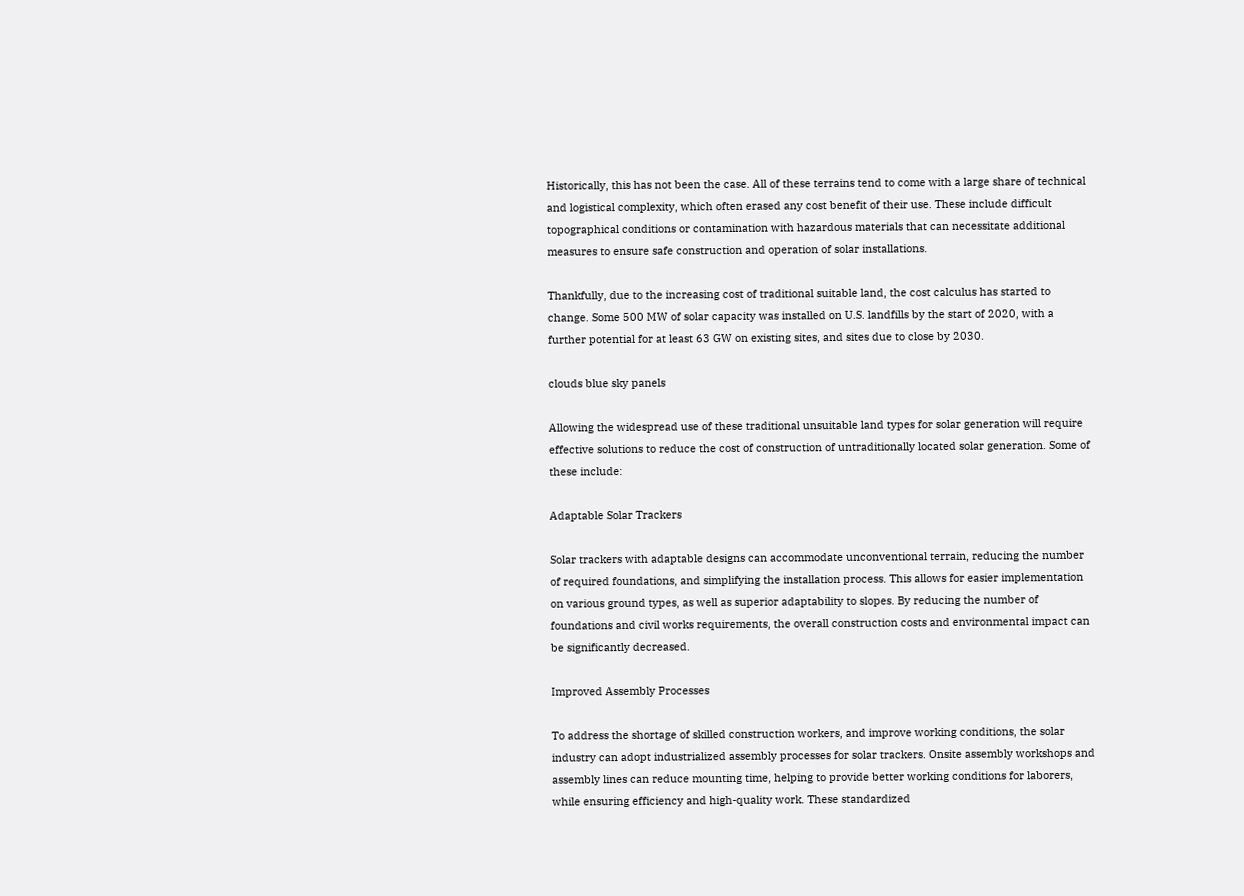Historically, this has not been the case. All of these terrains tend to come with a large share of technical and logistical complexity, which often erased any cost benefit of their use. These include difficult topographical conditions or contamination with hazardous materials that can necessitate additional measures to ensure safe construction and operation of solar installations.

Thankfully, due to the increasing cost of traditional suitable land, the cost calculus has started to change. Some 500 MW of solar capacity was installed on U.S. landfills by the start of 2020, with a further potential for at least 63 GW on existing sites, and sites due to close by 2030.

clouds blue sky panels

Allowing the widespread use of these traditional unsuitable land types for solar generation will require effective solutions to reduce the cost of construction of untraditionally located solar generation. Some of these include:

Adaptable Solar Trackers

Solar trackers with adaptable designs can accommodate unconventional terrain, reducing the number of required foundations, and simplifying the installation process. This allows for easier implementation on various ground types, as well as superior adaptability to slopes. By reducing the number of foundations and civil works requirements, the overall construction costs and environmental impact can be significantly decreased.

Improved Assembly Processes

To address the shortage of skilled construction workers, and improve working conditions, the solar industry can adopt industrialized assembly processes for solar trackers. Onsite assembly workshops and assembly lines can reduce mounting time, helping to provide better working conditions for laborers, while ensuring efficiency and high-quality work. These standardized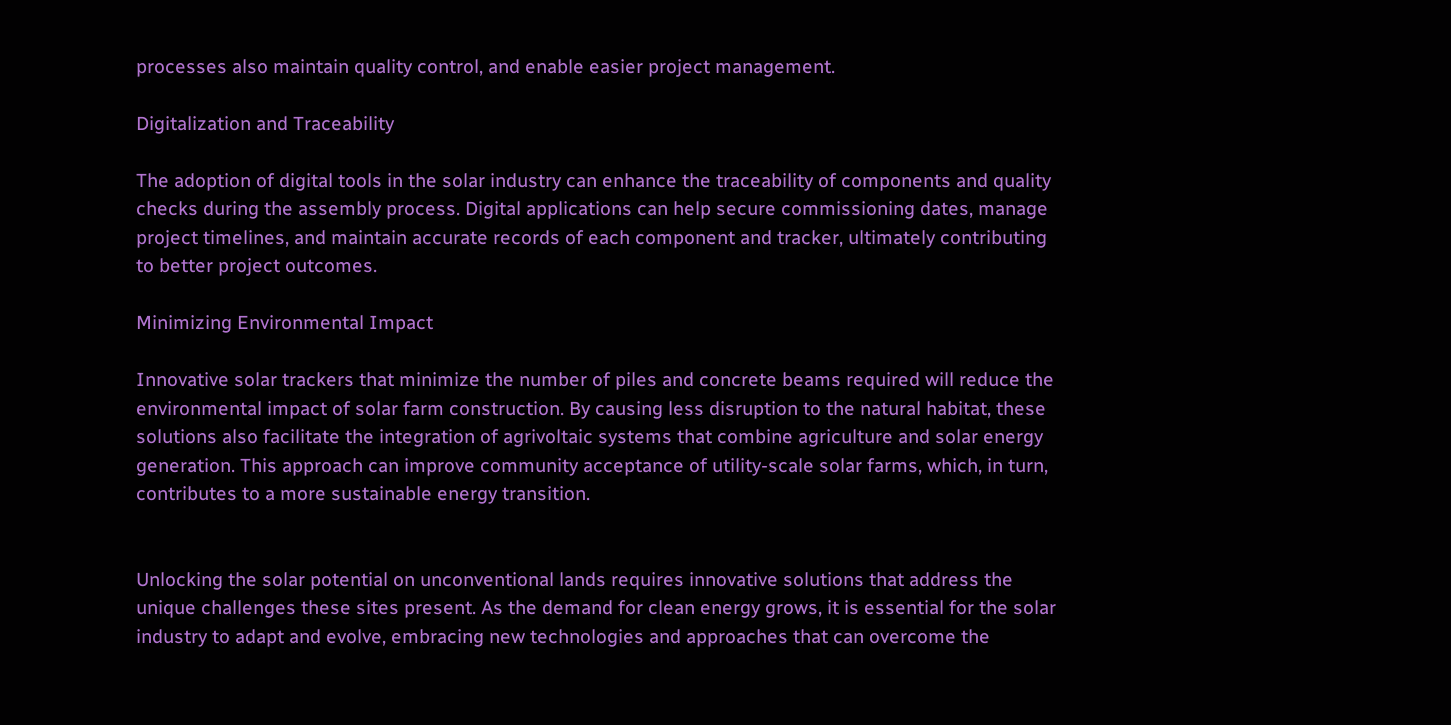processes also maintain quality control, and enable easier project management.

Digitalization and Traceability

The adoption of digital tools in the solar industry can enhance the traceability of components and quality checks during the assembly process. Digital applications can help secure commissioning dates, manage project timelines, and maintain accurate records of each component and tracker, ultimately contributing to better project outcomes.

Minimizing Environmental Impact

Innovative solar trackers that minimize the number of piles and concrete beams required will reduce the environmental impact of solar farm construction. By causing less disruption to the natural habitat, these solutions also facilitate the integration of agrivoltaic systems that combine agriculture and solar energy generation. This approach can improve community acceptance of utility-scale solar farms, which, in turn, contributes to a more sustainable energy transition.


Unlocking the solar potential on unconventional lands requires innovative solutions that address the unique challenges these sites present. As the demand for clean energy grows, it is essential for the solar industry to adapt and evolve, embracing new technologies and approaches that can overcome the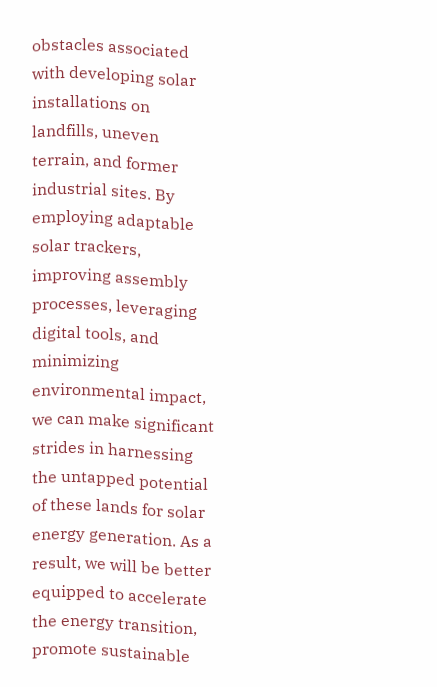obstacles associated with developing solar installations on landfills, uneven terrain, and former industrial sites. By employing adaptable solar trackers, improving assembly processes, leveraging digital tools, and minimizing environmental impact, we can make significant strides in harnessing the untapped potential of these lands for solar energy generation. As a result, we will be better equipped to accelerate the energy transition, promote sustainable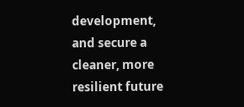development, and secure a cleaner, more resilient future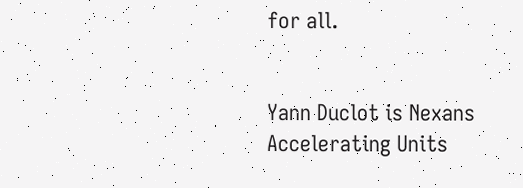for all.


Yann Duclot is Nexans Accelerating Units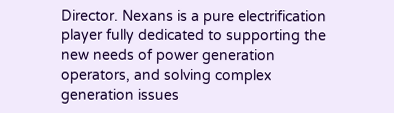Director. Nexans is a pure electrification player fully dedicated to supporting the new needs of power generation operators, and solving complex generation issues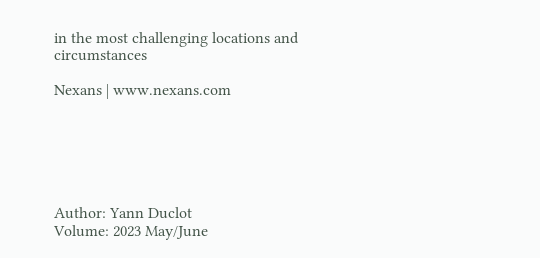in the most challenging locations and circumstances

Nexans | www.nexans.com






Author: Yann Duclot
Volume: 2023 May/June